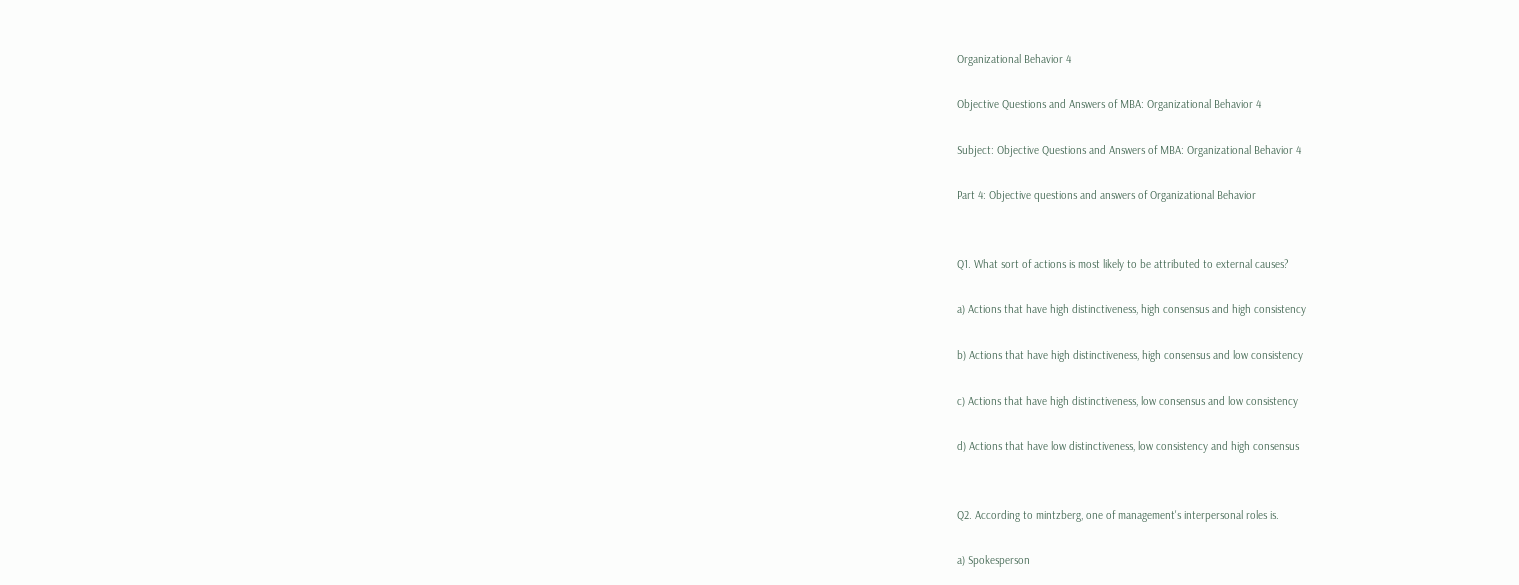Organizational Behavior 4

Objective Questions and Answers of MBA: Organizational Behavior 4

Subject: Objective Questions and Answers of MBA: Organizational Behavior 4

Part 4: Objective questions and answers of Organizational Behavior


Q1. What sort of actions is most likely to be attributed to external causes?

a) Actions that have high distinctiveness, high consensus and high consistency

b) Actions that have high distinctiveness, high consensus and low consistency

c) Actions that have high distinctiveness, low consensus and low consistency

d) Actions that have low distinctiveness, low consistency and high consensus


Q2. According to mintzberg, one of management's interpersonal roles is.

a) Spokesperson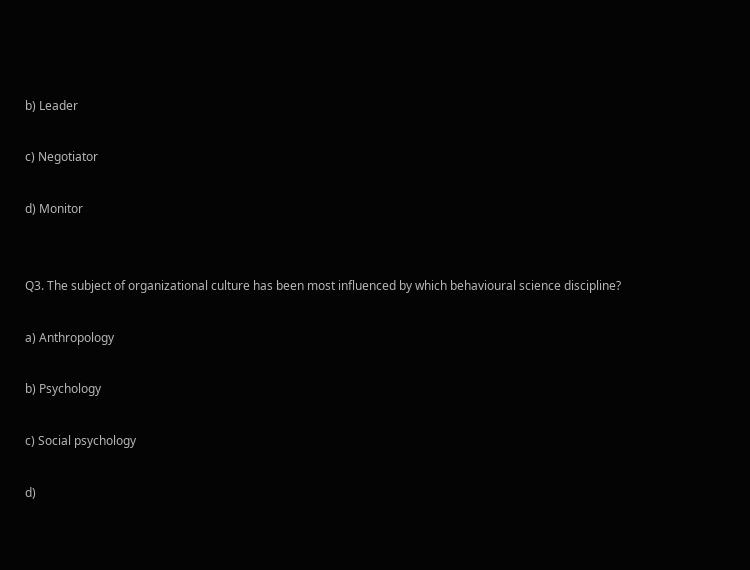b) Leader

c) Negotiator

d) Monitor


Q3. The subject of organizational culture has been most influenced by which behavioural science discipline?

a) Anthropology

b) Psychology

c) Social psychology

d)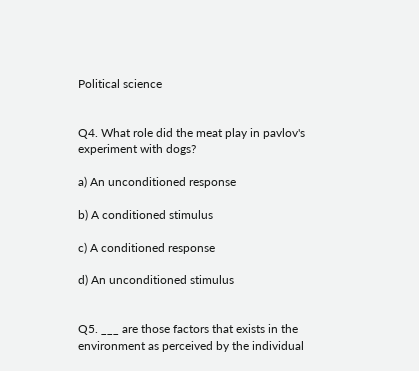Political science


Q4. What role did the meat play in pavlov's experiment with dogs?

a) An unconditioned response

b) A conditioned stimulus

c) A conditioned response

d) An unconditioned stimulus


Q5. ___ are those factors that exists in the environment as perceived by the individual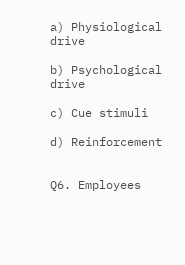a) Physiological drive

b) Psychological drive

c) Cue stimuli

d) Reinforcement


Q6. Employees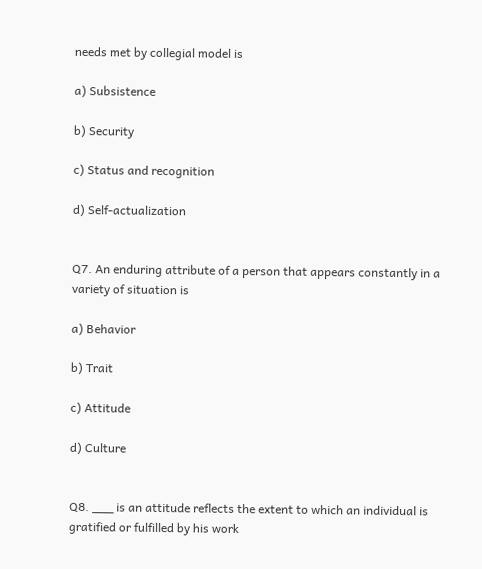needs met by collegial model is

a) Subsistence

b) Security

c) Status and recognition

d) Self-actualization


Q7. An enduring attribute of a person that appears constantly in a variety of situation is

a) Behavior

b) Trait

c) Attitude

d) Culture


Q8. ___ is an attitude reflects the extent to which an individual is gratified or fulfilled by his work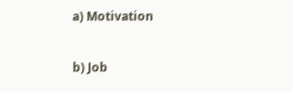a) Motivation

b) Job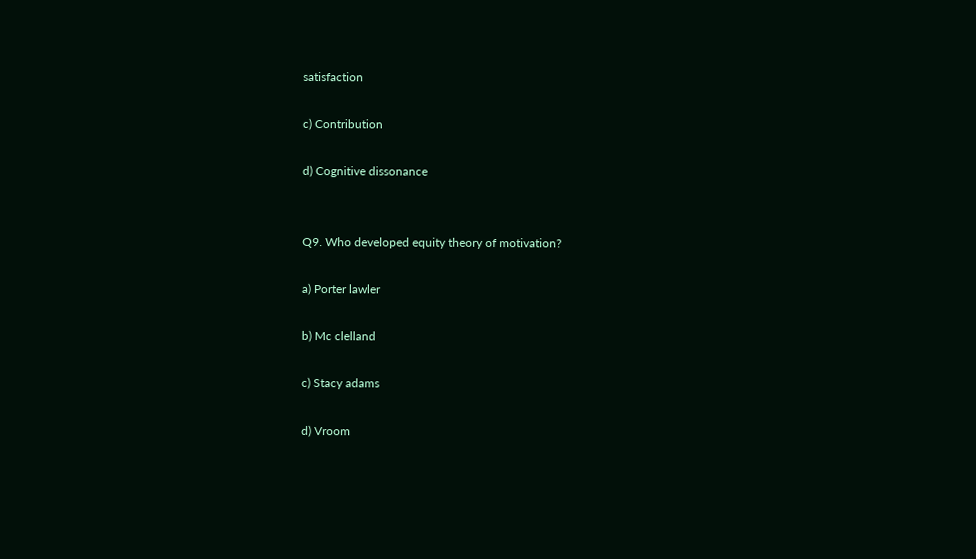satisfaction

c) Contribution

d) Cognitive dissonance


Q9. Who developed equity theory of motivation?

a) Porter lawler

b) Mc clelland

c) Stacy adams

d) Vroom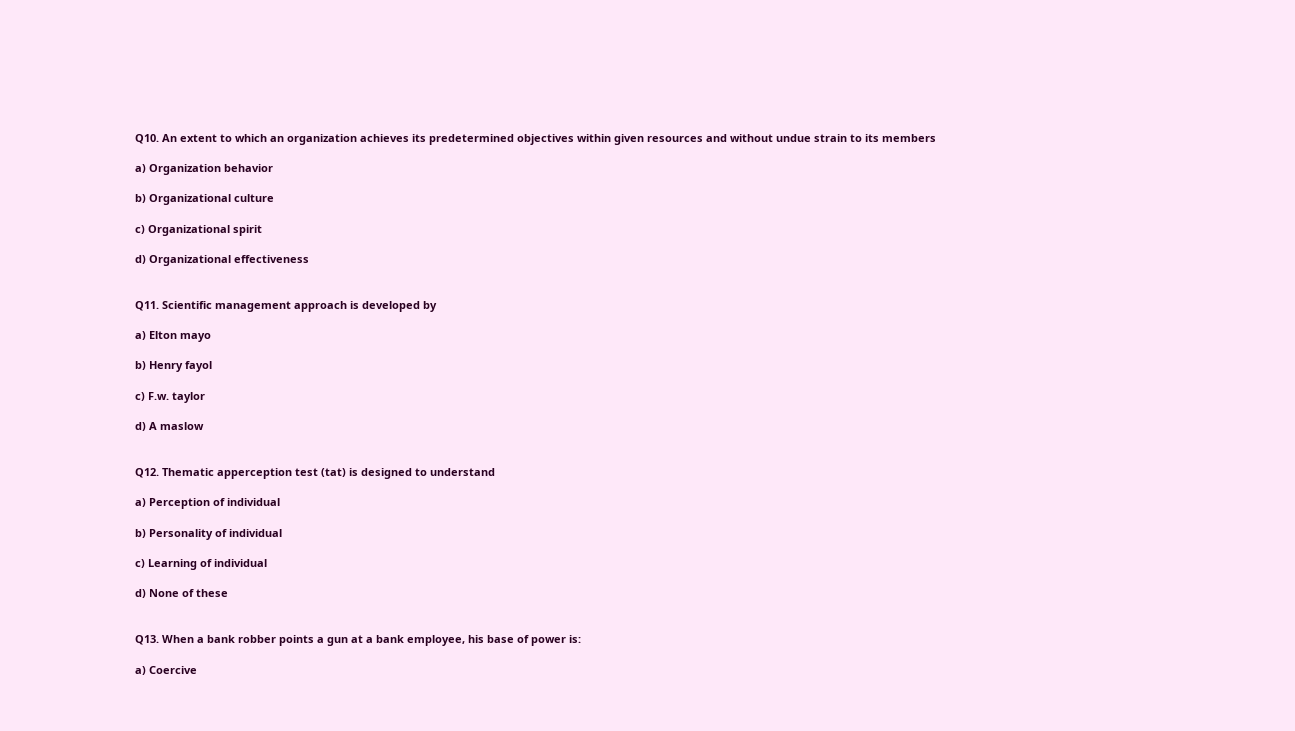Q10. An extent to which an organization achieves its predetermined objectives within given resources and without undue strain to its members

a) Organization behavior

b) Organizational culture

c) Organizational spirit

d) Organizational effectiveness


Q11. Scientific management approach is developed by

a) Elton mayo

b) Henry fayol

c) F.w. taylor

d) A maslow


Q12. Thematic apperception test (tat) is designed to understand

a) Perception of individual

b) Personality of individual

c) Learning of individual

d) None of these


Q13. When a bank robber points a gun at a bank employee, his base of power is:

a) Coercive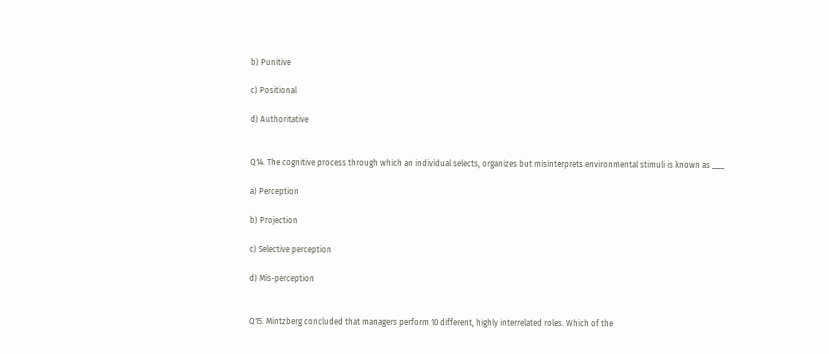b) Punitive

c) Positional

d) Authoritative


Q14. The cognitive process through which an individual selects, organizes but misinterprets environmental stimuli is known as ___

a) Perception

b) Projection

c) Selective perception

d) Mis-perception


Q15. Mintzberg concluded that managers perform 10 different, highly interrelated roles. Which of the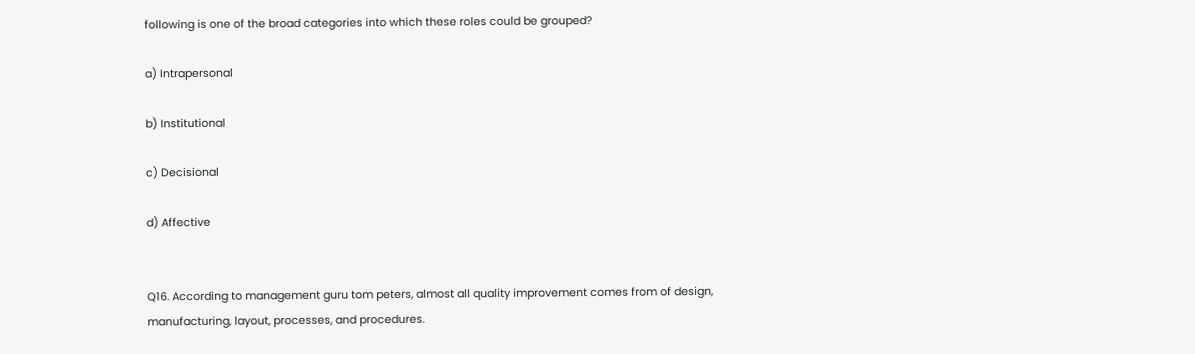following is one of the broad categories into which these roles could be grouped?

a) Intrapersonal

b) Institutional

c) Decisional

d) Affective


Q16. According to management guru tom peters, almost all quality improvement comes from of design, manufacturing, layout, processes, and procedures.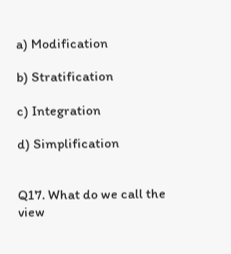a) Modification

b) Stratification

c) Integration

d) Simplification


Q17. What do we call the view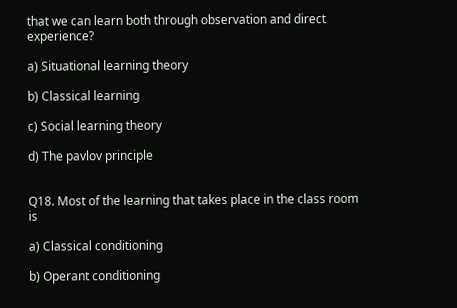that we can learn both through observation and direct experience?

a) Situational learning theory

b) Classical learning

c) Social learning theory

d) The pavlov principle


Q18. Most of the learning that takes place in the class room is

a) Classical conditioning

b) Operant conditioning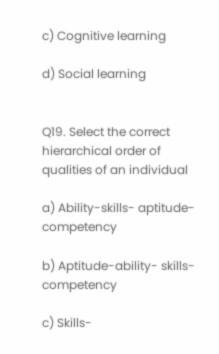c) Cognitive learning

d) Social learning


Q19. Select the correct hierarchical order of qualities of an individual

a) Ability-skills- aptitude- competency

b) Aptitude-ability- skills- competency

c) Skills-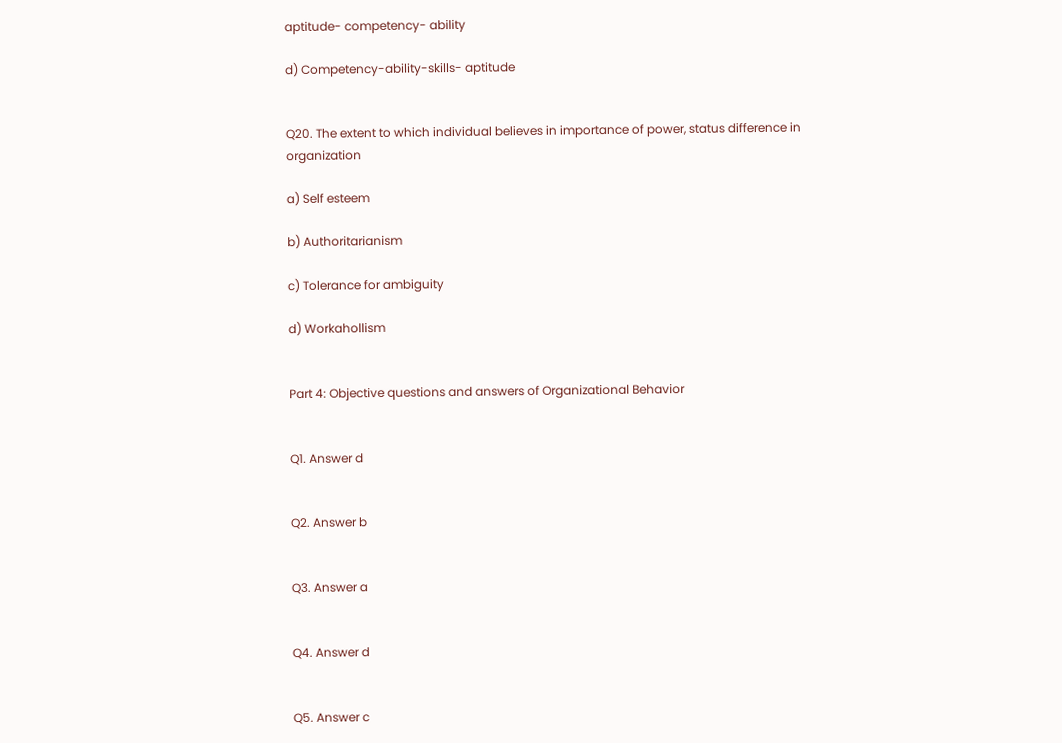aptitude- competency- ability

d) Competency-ability-skills- aptitude


Q20. The extent to which individual believes in importance of power, status difference in organization

a) Self esteem

b) Authoritarianism

c) Tolerance for ambiguity

d) Workahollism


Part 4: Objective questions and answers of Organizational Behavior


Q1. Answer d


Q2. Answer b


Q3. Answer a


Q4. Answer d


Q5. Answer c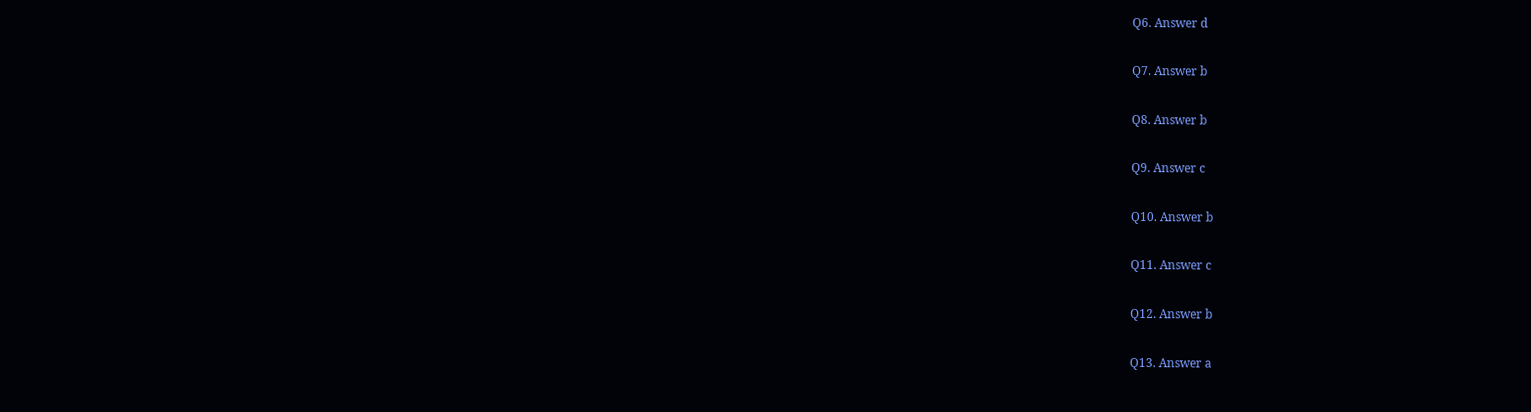Q6. Answer d


Q7. Answer b


Q8. Answer b


Q9. Answer c


Q10. Answer b


Q11. Answer c


Q12. Answer b


Q13. Answer a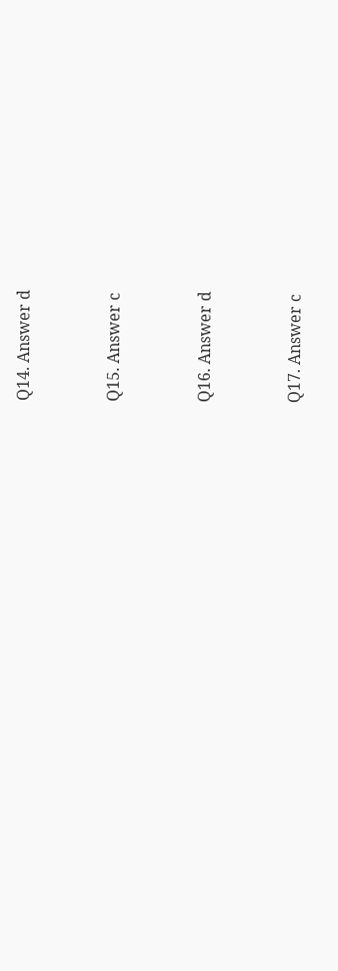Q14. Answer d


Q15. Answer c


Q16. Answer d


Q17. Answer c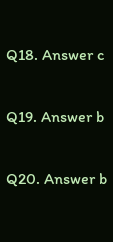Q18. Answer c


Q19. Answer b


Q20. Answer b